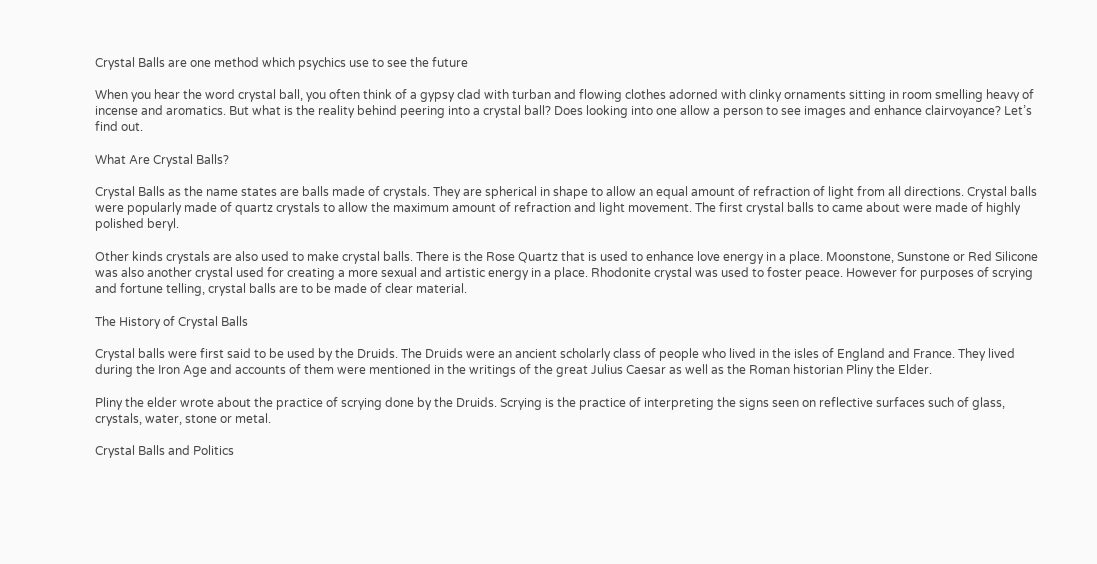Crystal Balls are one method which psychics use to see the future

When you hear the word crystal ball, you often think of a gypsy clad with turban and flowing clothes adorned with clinky ornaments sitting in room smelling heavy of incense and aromatics. But what is the reality behind peering into a crystal ball? Does looking into one allow a person to see images and enhance clairvoyance? Let’s find out.

What Are Crystal Balls?

Crystal Balls as the name states are balls made of crystals. They are spherical in shape to allow an equal amount of refraction of light from all directions. Crystal balls were popularly made of quartz crystals to allow the maximum amount of refraction and light movement. The first crystal balls to came about were made of highly polished beryl.

Other kinds crystals are also used to make crystal balls. There is the Rose Quartz that is used to enhance love energy in a place. Moonstone, Sunstone or Red Silicone was also another crystal used for creating a more sexual and artistic energy in a place. Rhodonite crystal was used to foster peace. However for purposes of scrying and fortune telling, crystal balls are to be made of clear material.

The History of Crystal Balls

Crystal balls were first said to be used by the Druids. The Druids were an ancient scholarly class of people who lived in the isles of England and France. They lived during the Iron Age and accounts of them were mentioned in the writings of the great Julius Caesar as well as the Roman historian Pliny the Elder.

Pliny the elder wrote about the practice of scrying done by the Druids. Scrying is the practice of interpreting the signs seen on reflective surfaces such of glass, crystals, water, stone or metal.

Crystal Balls and Politics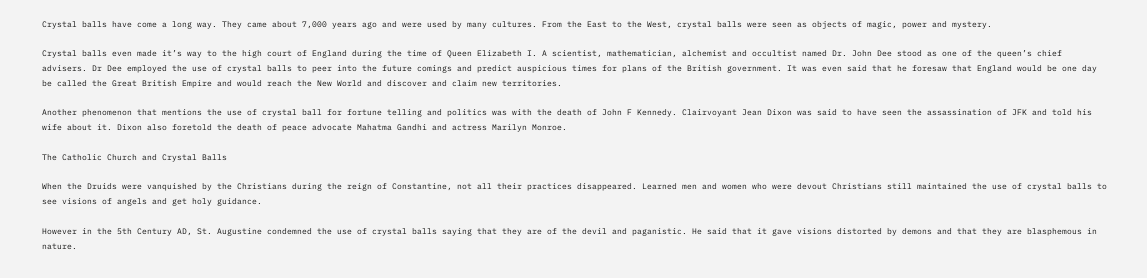Crystal balls have come a long way. They came about 7,000 years ago and were used by many cultures. From the East to the West, crystal balls were seen as objects of magic, power and mystery.

Crystal balls even made it’s way to the high court of England during the time of Queen Elizabeth I. A scientist, mathematician, alchemist and occultist named Dr. John Dee stood as one of the queen’s chief advisers. Dr Dee employed the use of crystal balls to peer into the future comings and predict auspicious times for plans of the British government. It was even said that he foresaw that England would be one day be called the Great British Empire and would reach the New World and discover and claim new territories.

Another phenomenon that mentions the use of crystal ball for fortune telling and politics was with the death of John F Kennedy. Clairvoyant Jean Dixon was said to have seen the assassination of JFK and told his wife about it. Dixon also foretold the death of peace advocate Mahatma Gandhi and actress Marilyn Monroe.

The Catholic Church and Crystal Balls

When the Druids were vanquished by the Christians during the reign of Constantine, not all their practices disappeared. Learned men and women who were devout Christians still maintained the use of crystal balls to see visions of angels and get holy guidance.

However in the 5th Century AD, St. Augustine condemned the use of crystal balls saying that they are of the devil and paganistic. He said that it gave visions distorted by demons and that they are blasphemous in nature.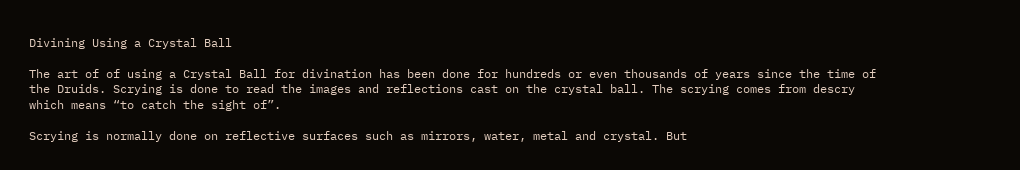Divining Using a Crystal Ball

The art of of using a Crystal Ball for divination has been done for hundreds or even thousands of years since the time of the Druids. Scrying is done to read the images and reflections cast on the crystal ball. The scrying comes from descry which means “to catch the sight of”.

Scrying is normally done on reflective surfaces such as mirrors, water, metal and crystal. But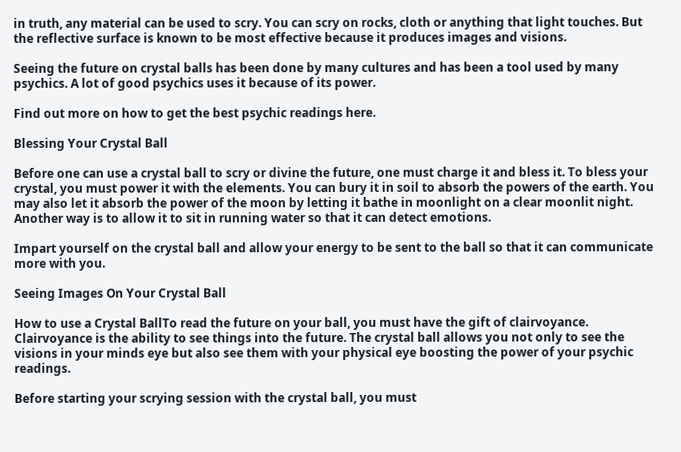in truth, any material can be used to scry. You can scry on rocks, cloth or anything that light touches. But the reflective surface is known to be most effective because it produces images and visions.

Seeing the future on crystal balls has been done by many cultures and has been a tool used by many psychics. A lot of good psychics uses it because of its power.

Find out more on how to get the best psychic readings here.

Blessing Your Crystal Ball

Before one can use a crystal ball to scry or divine the future, one must charge it and bless it. To bless your crystal, you must power it with the elements. You can bury it in soil to absorb the powers of the earth. You may also let it absorb the power of the moon by letting it bathe in moonlight on a clear moonlit night. Another way is to allow it to sit in running water so that it can detect emotions.

Impart yourself on the crystal ball and allow your energy to be sent to the ball so that it can communicate more with you.

Seeing Images On Your Crystal Ball

How to use a Crystal BallTo read the future on your ball, you must have the gift of clairvoyance. Clairvoyance is the ability to see things into the future. The crystal ball allows you not only to see the visions in your minds eye but also see them with your physical eye boosting the power of your psychic readings.

Before starting your scrying session with the crystal ball, you must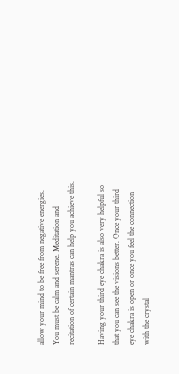allow your mind to be free from negative energies. You must be calm and serene. Meditation and recitation of certain mantras can help you achieve this.

Having your third eye chakra is also very helpful so that you can see the visions better. Once your third eye chakra is open or once you feel the connection with the crystal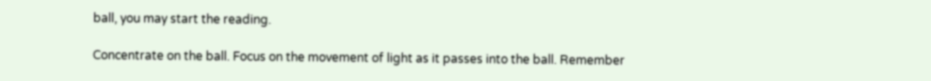ball, you may start the reading.

Concentrate on the ball. Focus on the movement of light as it passes into the ball. Remember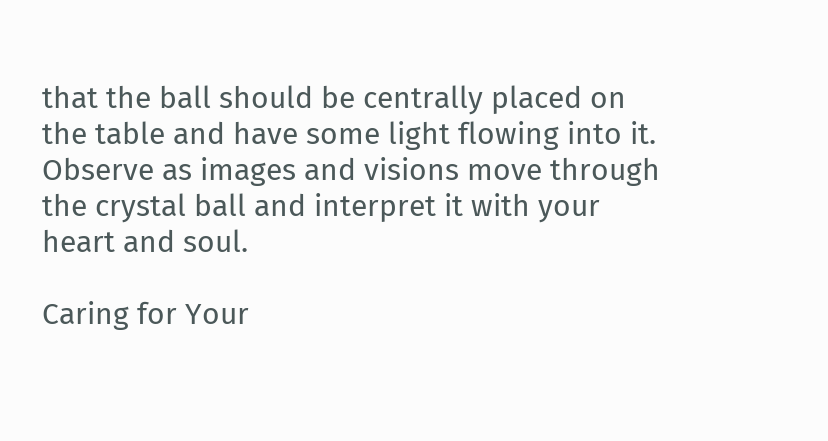that the ball should be centrally placed on the table and have some light flowing into it. Observe as images and visions move through the crystal ball and interpret it with your heart and soul.

Caring for Your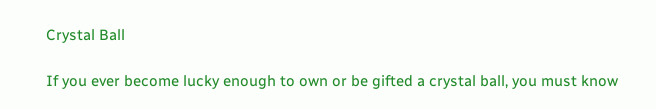Crystal Ball

If you ever become lucky enough to own or be gifted a crystal ball, you must know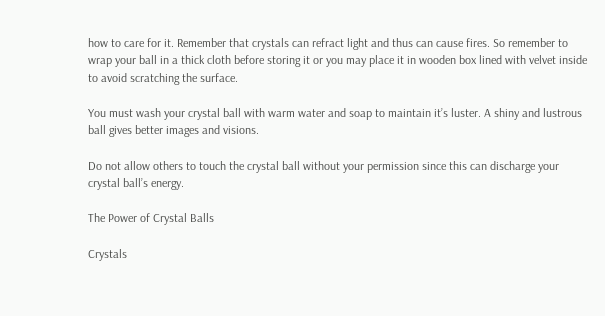how to care for it. Remember that crystals can refract light and thus can cause fires. So remember to wrap your ball in a thick cloth before storing it or you may place it in wooden box lined with velvet inside to avoid scratching the surface.

You must wash your crystal ball with warm water and soap to maintain it’s luster. A shiny and lustrous ball gives better images and visions.

Do not allow others to touch the crystal ball without your permission since this can discharge your crystal ball’s energy.

The Power of Crystal Balls

Crystals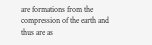are formations from the compression of the earth and thus are as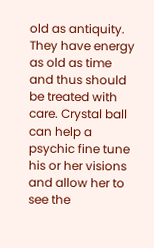old as antiquity. They have energy as old as time and thus should be treated with care. Crystal ball can help a psychic fine tune his or her visions and allow her to see the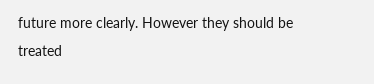future more clearly. However they should be treated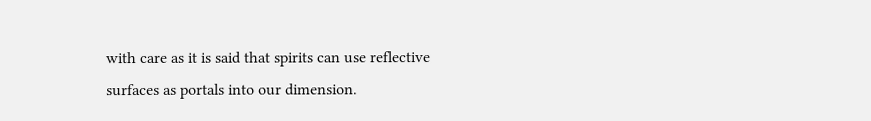with care as it is said that spirits can use reflective surfaces as portals into our dimension.